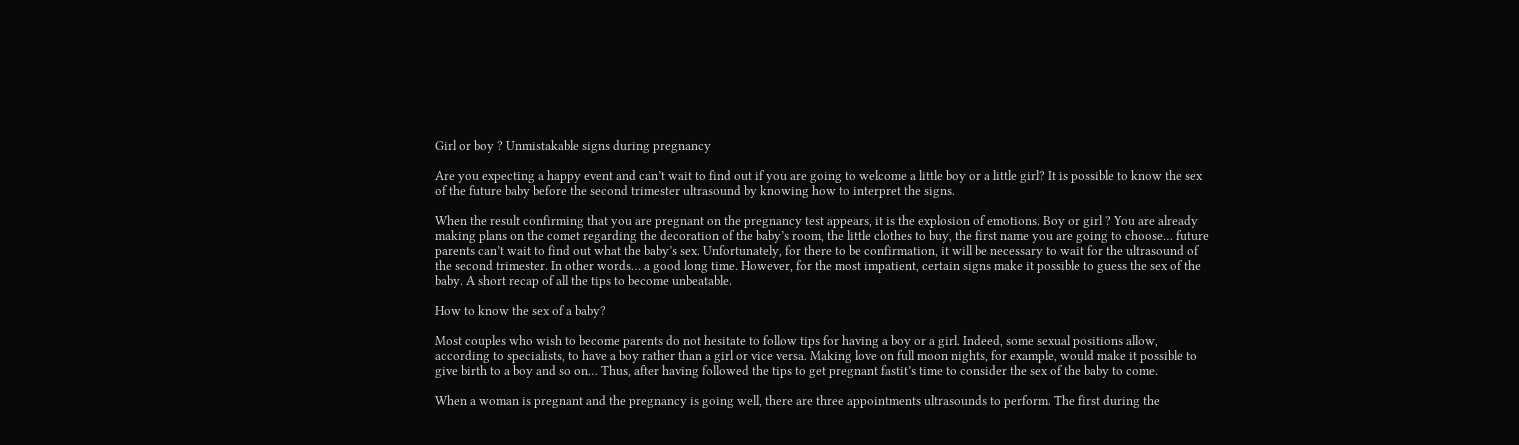Girl or boy ? Unmistakable signs during pregnancy

Are you expecting a happy event and can’t wait to find out if you are going to welcome a little boy or a little girl? It is possible to know the sex of the future baby before the second trimester ultrasound by knowing how to interpret the signs.

When the result confirming that you are pregnant on the pregnancy test appears, it is the explosion of emotions. Boy or girl ? You are already making plans on the comet regarding the decoration of the baby’s room, the little clothes to buy, the first name you are going to choose… future parents can’t wait to find out what the baby’s sex. Unfortunately, for there to be confirmation, it will be necessary to wait for the ultrasound of the second trimester. In other words… a good long time. However, for the most impatient, certain signs make it possible to guess the sex of the baby. A short recap of all the tips to become unbeatable.

How to know the sex of a baby?

Most couples who wish to become parents do not hesitate to follow tips for having a boy or a girl. Indeed, some sexual positions allow, according to specialists, to have a boy rather than a girl or vice versa. Making love on full moon nights, for example, would make it possible to give birth to a boy and so on… Thus, after having followed the tips to get pregnant fastit’s time to consider the sex of the baby to come.

When a woman is pregnant and the pregnancy is going well, there are three appointments ultrasounds to perform. The first during the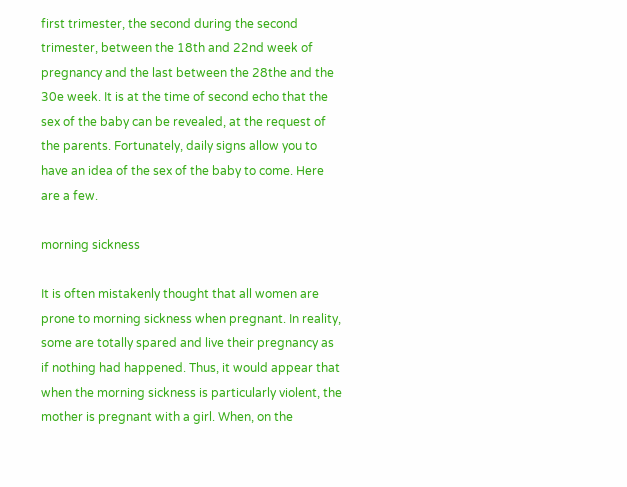first trimester, the second during the second trimester, between the 18th and 22nd week of pregnancy and the last between the 28the and the 30e week. It is at the time of second echo that the sex of the baby can be revealed, at the request of the parents. Fortunately, daily signs allow you to have an idea of the sex of the baby to come. Here are a few.

morning sickness

It is often mistakenly thought that all women are prone to morning sickness when pregnant. In reality, some are totally spared and live their pregnancy as if nothing had happened. Thus, it would appear that when the morning sickness is particularly violent, the mother is pregnant with a girl. When, on the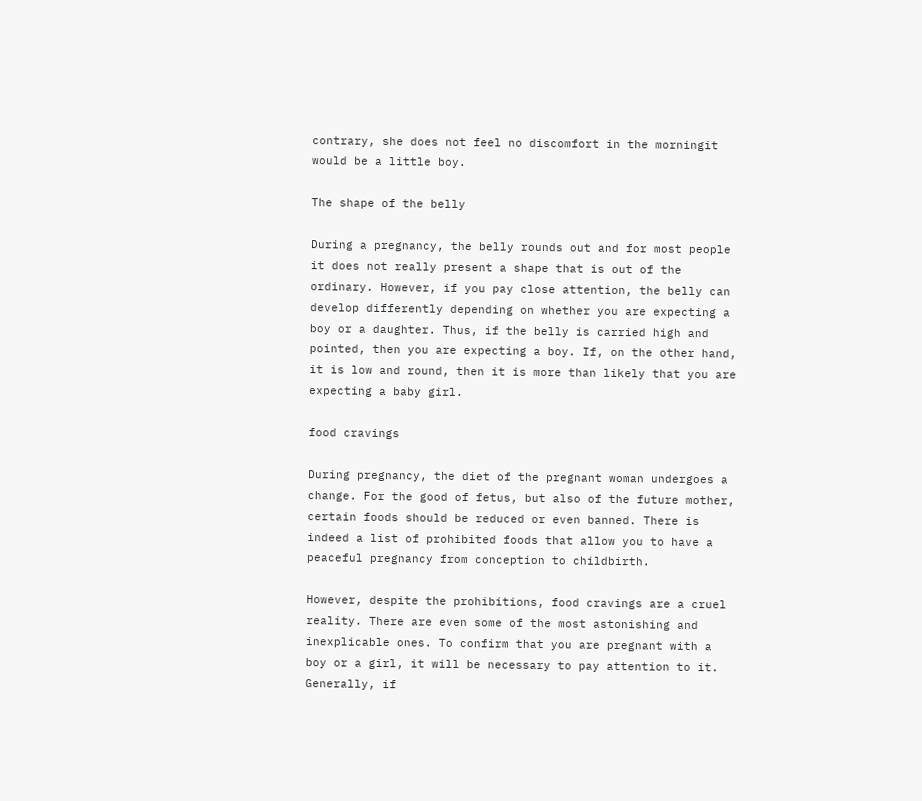contrary, she does not feel no discomfort in the morningit would be a little boy.

The shape of the belly

During a pregnancy, the belly rounds out and for most people it does not really present a shape that is out of the ordinary. However, if you pay close attention, the belly can develop differently depending on whether you are expecting a boy or a daughter. Thus, if the belly is carried high and pointed, then you are expecting a boy. If, on the other hand, it is low and round, then it is more than likely that you are expecting a baby girl.

food cravings

During pregnancy, the diet of the pregnant woman undergoes a change. For the good of fetus, but also of the future mother, certain foods should be reduced or even banned. There is indeed a list of prohibited foods that allow you to have a peaceful pregnancy from conception to childbirth.

However, despite the prohibitions, food cravings are a cruel reality. There are even some of the most astonishing and inexplicable ones. To confirm that you are pregnant with a boy or a girl, it will be necessary to pay attention to it. Generally, if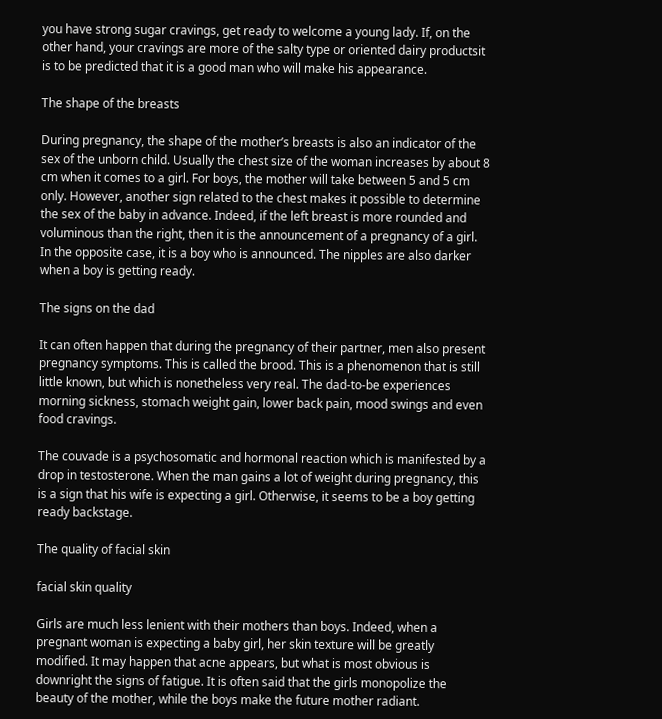you have strong sugar cravings, get ready to welcome a young lady. If, on the other hand, your cravings are more of the salty type or oriented dairy productsit is to be predicted that it is a good man who will make his appearance.

The shape of the breasts

During pregnancy, the shape of the mother’s breasts is also an indicator of the sex of the unborn child. Usually the chest size of the woman increases by about 8 cm when it comes to a girl. For boys, the mother will take between 5 and 5 cm only. However, another sign related to the chest makes it possible to determine the sex of the baby in advance. Indeed, if the left breast is more rounded and voluminous than the right, then it is the announcement of a pregnancy of a girl. In the opposite case, it is a boy who is announced. The nipples are also darker when a boy is getting ready.

The signs on the dad

It can often happen that during the pregnancy of their partner, men also present pregnancy symptoms. This is called the brood. This is a phenomenon that is still little known, but which is nonetheless very real. The dad-to-be experiences morning sickness, stomach weight gain, lower back pain, mood swings and even food cravings.

The couvade is a psychosomatic and hormonal reaction which is manifested by a drop in testosterone. When the man gains a lot of weight during pregnancy, this is a sign that his wife is expecting a girl. Otherwise, it seems to be a boy getting ready backstage.

The quality of facial skin

facial skin quality

Girls are much less lenient with their mothers than boys. Indeed, when a pregnant woman is expecting a baby girl, her skin texture will be greatly modified. It may happen that acne appears, but what is most obvious is downright the signs of fatigue. It is often said that the girls monopolize the beauty of the mother, while the boys make the future mother radiant.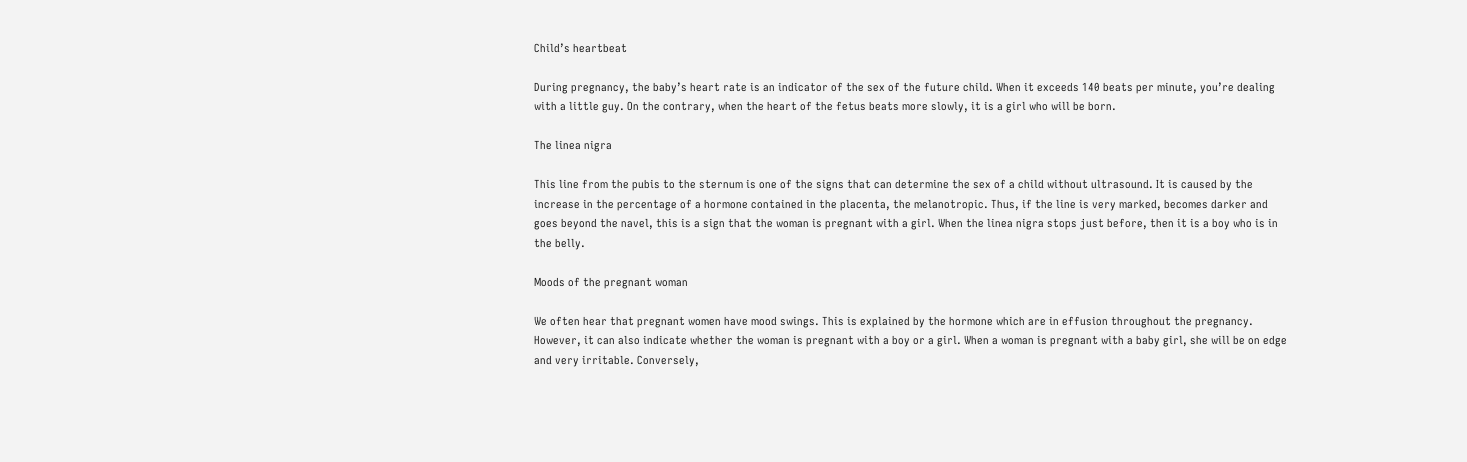Child’s heartbeat

During pregnancy, the baby’s heart rate is an indicator of the sex of the future child. When it exceeds 140 beats per minute, you’re dealing with a little guy. On the contrary, when the heart of the fetus beats more slowly, it is a girl who will be born.

The linea nigra

This line from the pubis to the sternum is one of the signs that can determine the sex of a child without ultrasound. It is caused by the increase in the percentage of a hormone contained in the placenta, the melanotropic. Thus, if the line is very marked, becomes darker and goes beyond the navel, this is a sign that the woman is pregnant with a girl. When the linea nigra stops just before, then it is a boy who is in the belly.

Moods of the pregnant woman

We often hear that pregnant women have mood swings. This is explained by the hormone which are in effusion throughout the pregnancy. However, it can also indicate whether the woman is pregnant with a boy or a girl. When a woman is pregnant with a baby girl, she will be on edge and very irritable. Conversely,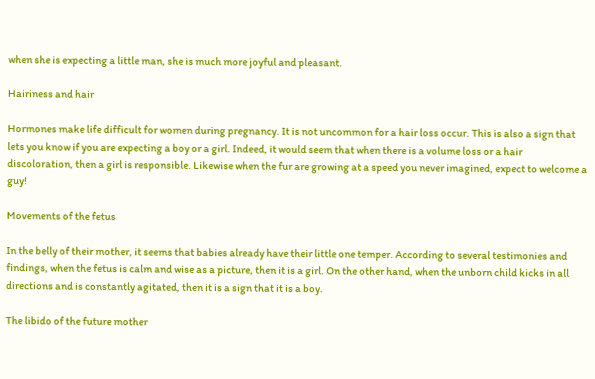when she is expecting a little man, she is much more joyful and pleasant.

Hairiness and hair

Hormones make life difficult for women during pregnancy. It is not uncommon for a hair loss occur. This is also a sign that lets you know if you are expecting a boy or a girl. Indeed, it would seem that when there is a volume loss or a hair discoloration, then a girl is responsible. Likewise when the fur are growing at a speed you never imagined, expect to welcome a guy!

Movements of the fetus

In the belly of their mother, it seems that babies already have their little one temper. According to several testimonies and findings, when the fetus is calm and wise as a picture, then it is a girl. On the other hand, when the unborn child kicks in all directions and is constantly agitated, then it is a sign that it is a boy.

The libido of the future mother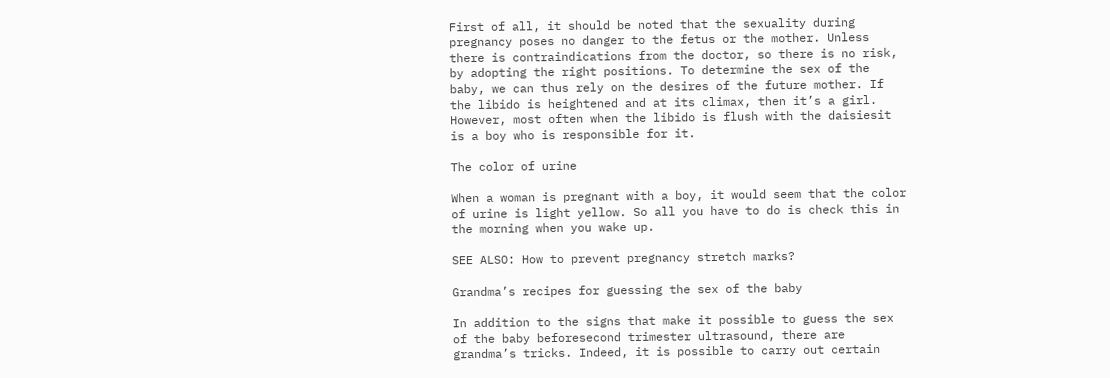First of all, it should be noted that the sexuality during pregnancy poses no danger to the fetus or the mother. Unless there is contraindications from the doctor, so there is no risk, by adopting the right positions. To determine the sex of the baby, we can thus rely on the desires of the future mother. If the libido is heightened and at its climax, then it’s a girl. However, most often when the libido is flush with the daisiesit is a boy who is responsible for it.

The color of urine

When a woman is pregnant with a boy, it would seem that the color of urine is light yellow. So all you have to do is check this in the morning when you wake up.

SEE ALSO: How to prevent pregnancy stretch marks?

Grandma’s recipes for guessing the sex of the baby

In addition to the signs that make it possible to guess the sex of the baby beforesecond trimester ultrasound, there are grandma’s tricks. Indeed, it is possible to carry out certain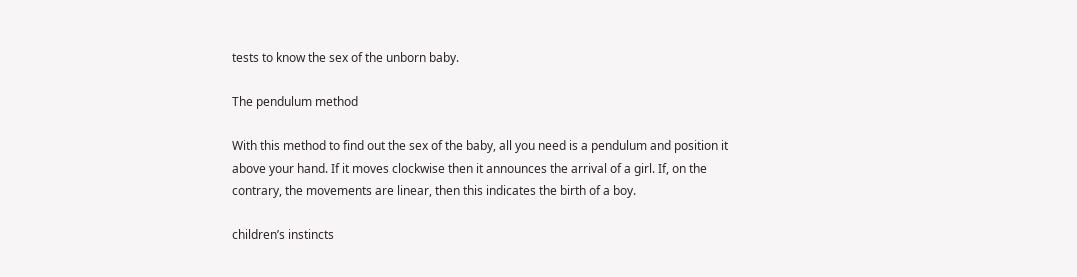tests to know the sex of the unborn baby.

The pendulum method

With this method to find out the sex of the baby, all you need is a pendulum and position it above your hand. If it moves clockwise then it announces the arrival of a girl. If, on the contrary, the movements are linear, then this indicates the birth of a boy.

children’s instincts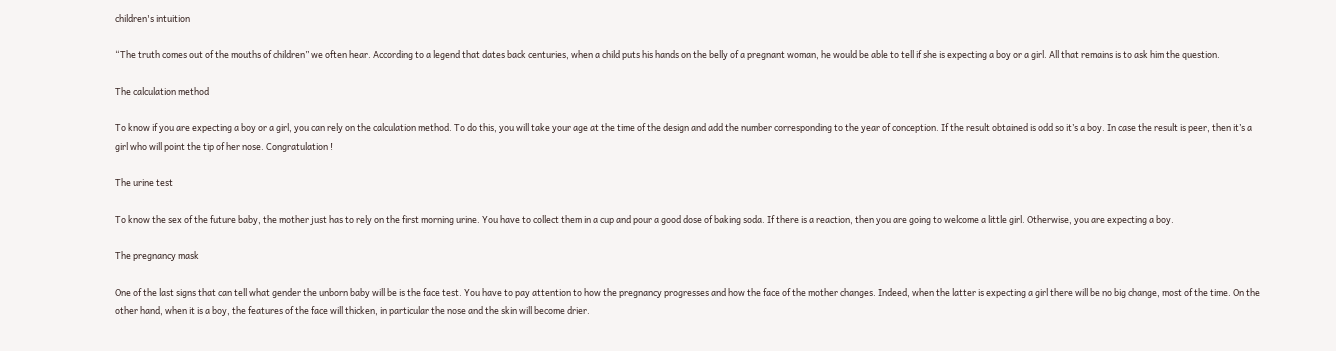children's intuition

“The truth comes out of the mouths of children” we often hear. According to a legend that dates back centuries, when a child puts his hands on the belly of a pregnant woman, he would be able to tell if she is expecting a boy or a girl. All that remains is to ask him the question.

The calculation method

To know if you are expecting a boy or a girl, you can rely on the calculation method. To do this, you will take your age at the time of the design and add the number corresponding to the year of conception. If the result obtained is odd so it’s a boy. In case the result is peer, then it’s a girl who will point the tip of her nose. Congratulation !

The urine test

To know the sex of the future baby, the mother just has to rely on the first morning urine. You have to collect them in a cup and pour a good dose of baking soda. If there is a reaction, then you are going to welcome a little girl. Otherwise, you are expecting a boy.

The pregnancy mask

One of the last signs that can tell what gender the unborn baby will be is the face test. You have to pay attention to how the pregnancy progresses and how the face of the mother changes. Indeed, when the latter is expecting a girl there will be no big change, most of the time. On the other hand, when it is a boy, the features of the face will thicken, in particular the nose and the skin will become drier.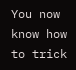You now know how to trick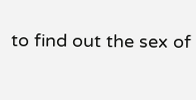to find out the sex of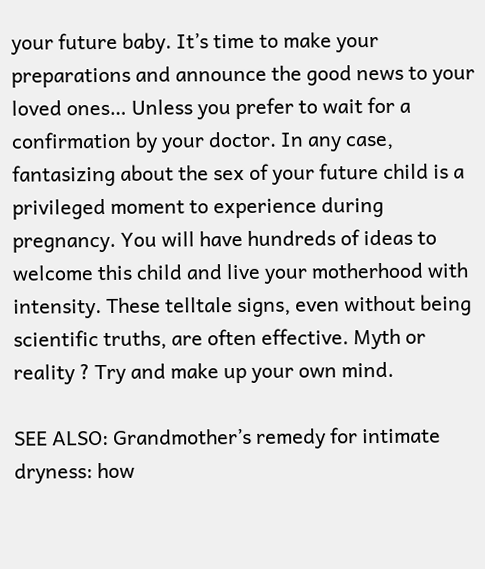your future baby. It’s time to make your preparations and announce the good news to your loved ones… Unless you prefer to wait for a confirmation by your doctor. In any case, fantasizing about the sex of your future child is a privileged moment to experience during pregnancy. You will have hundreds of ideas to welcome this child and live your motherhood with intensity. These telltale signs, even without being scientific truths, are often effective. Myth or reality ? Try and make up your own mind.

SEE ALSO: Grandmother’s remedy for intimate dryness: how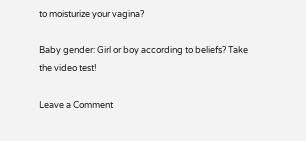to moisturize your vagina?

Baby gender: Girl or boy according to beliefs? Take the video test!

Leave a Comment